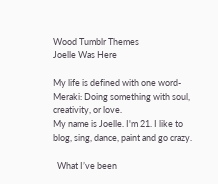Wood Tumblr Themes
Joelle Was Here

My life is defined with one word- Meraki: Doing something with soul, creativity, or love.
My name is Joelle. I'm 21. I like to blog, sing, dance, paint and go crazy.

  What I’ve been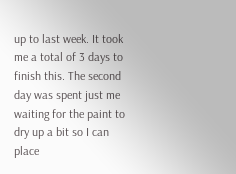up to last week. It took me a total of 3 days to finish this. The second day was spent just me waiting for the paint to dry up a bit so I can place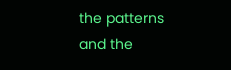the patterns and the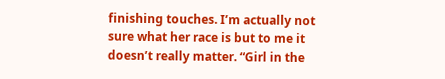finishing touches. I’m actually not sure what her race is but to me it doesn’t really matter. “Girl in the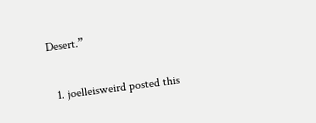Desert.”

  1. joelleisweird posted this